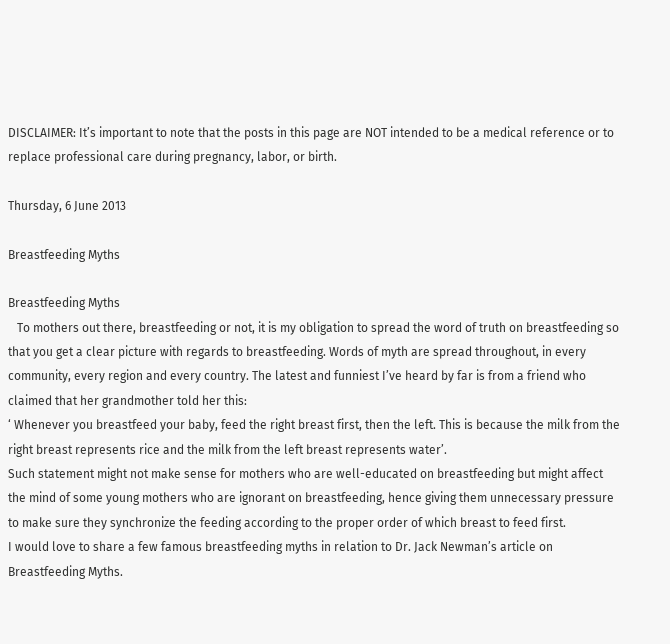DISCLAIMER: It’s important to note that the posts in this page are NOT intended to be a medical reference or to replace professional care during pregnancy, labor, or birth.

Thursday, 6 June 2013

Breastfeeding Myths

Breastfeeding Myths
   To mothers out there, breastfeeding or not, it is my obligation to spread the word of truth on breastfeeding so that you get a clear picture with regards to breastfeeding. Words of myth are spread throughout, in every community, every region and every country. The latest and funniest I’ve heard by far is from a friend who claimed that her grandmother told her this:
‘ Whenever you breastfeed your baby, feed the right breast first, then the left. This is because the milk from the right breast represents rice and the milk from the left breast represents water’.
Such statement might not make sense for mothers who are well-educated on breastfeeding but might affect the mind of some young mothers who are ignorant on breastfeeding, hence giving them unnecessary pressure to make sure they synchronize the feeding according to the proper order of which breast to feed first.
I would love to share a few famous breastfeeding myths in relation to Dr. Jack Newman’s article on Breastfeeding Myths.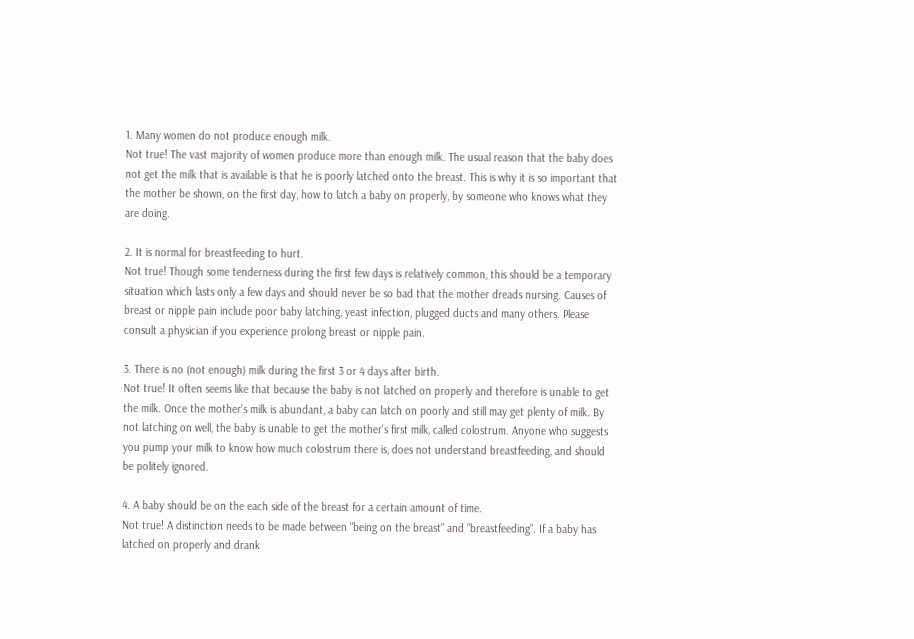1. Many women do not produce enough milk.
Not true! The vast majority of women produce more than enough milk. The usual reason that the baby does not get the milk that is available is that he is poorly latched onto the breast. This is why it is so important that the mother be shown, on the first day, how to latch a baby on properly, by someone who knows what they are doing.

2. It is normal for breastfeeding to hurt.
Not true! Though some tenderness during the first few days is relatively common, this should be a temporary situation which lasts only a few days and should never be so bad that the mother dreads nursing. Causes of breast or nipple pain include poor baby latching, yeast infection, plugged ducts and many others. Please consult a physician if you experience prolong breast or nipple pain.

3. There is no (not enough) milk during the first 3 or 4 days after birth.
Not true! It often seems like that because the baby is not latched on properly and therefore is unable to get the milk. Once the mother's milk is abundant, a baby can latch on poorly and still may get plenty of milk. By not latching on well, the baby is unable to get the mother's first milk, called colostrum. Anyone who suggests you pump your milk to know how much colostrum there is, does not understand breastfeeding, and should be politely ignored.

4. A baby should be on the each side of the breast for a certain amount of time.
Not true! A distinction needs to be made between "being on the breast" and "breastfeeding". If a baby has latched on properly and drank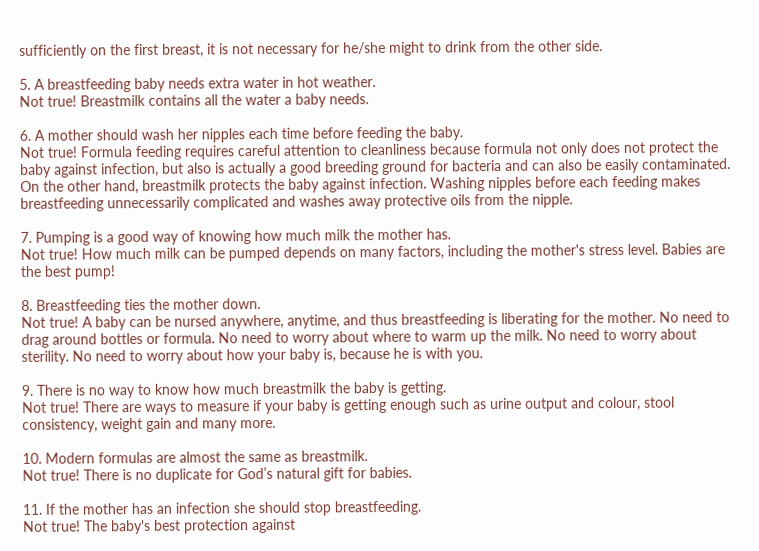sufficiently on the first breast, it is not necessary for he/she might to drink from the other side.

5. A breastfeeding baby needs extra water in hot weather.
Not true! Breastmilk contains all the water a baby needs.

6. A mother should wash her nipples each time before feeding the baby.
Not true! Formula feeding requires careful attention to cleanliness because formula not only does not protect the baby against infection, but also is actually a good breeding ground for bacteria and can also be easily contaminated. On the other hand, breastmilk protects the baby against infection. Washing nipples before each feeding makes breastfeeding unnecessarily complicated and washes away protective oils from the nipple.

7. Pumping is a good way of knowing how much milk the mother has.
Not true! How much milk can be pumped depends on many factors, including the mother's stress level. Babies are the best pump!

8. Breastfeeding ties the mother down.
Not true! A baby can be nursed anywhere, anytime, and thus breastfeeding is liberating for the mother. No need to drag around bottles or formula. No need to worry about where to warm up the milk. No need to worry about sterility. No need to worry about how your baby is, because he is with you.

9. There is no way to know how much breastmilk the baby is getting.
Not true! There are ways to measure if your baby is getting enough such as urine output and colour, stool consistency, weight gain and many more.

10. Modern formulas are almost the same as breastmilk.
Not true! There is no duplicate for God’s natural gift for babies.

11. If the mother has an infection she should stop breastfeeding.
Not true! The baby's best protection against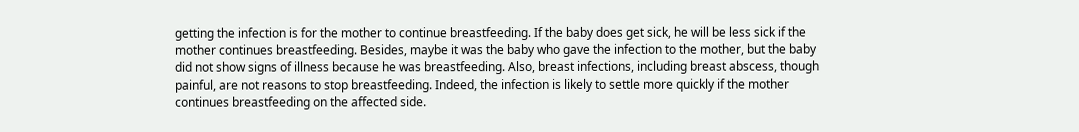getting the infection is for the mother to continue breastfeeding. If the baby does get sick, he will be less sick if the mother continues breastfeeding. Besides, maybe it was the baby who gave the infection to the mother, but the baby did not show signs of illness because he was breastfeeding. Also, breast infections, including breast abscess, though painful, are not reasons to stop breastfeeding. Indeed, the infection is likely to settle more quickly if the mother continues breastfeeding on the affected side.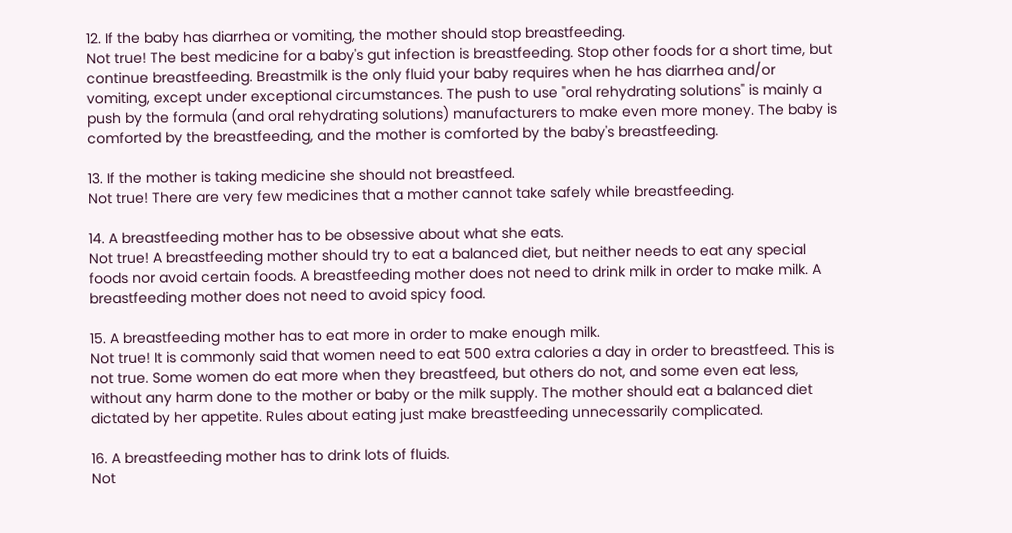12. If the baby has diarrhea or vomiting, the mother should stop breastfeeding.
Not true! The best medicine for a baby's gut infection is breastfeeding. Stop other foods for a short time, but continue breastfeeding. Breastmilk is the only fluid your baby requires when he has diarrhea and/or vomiting, except under exceptional circumstances. The push to use "oral rehydrating solutions" is mainly a push by the formula (and oral rehydrating solutions) manufacturers to make even more money. The baby is comforted by the breastfeeding, and the mother is comforted by the baby's breastfeeding.

13. If the mother is taking medicine she should not breastfeed.
Not true! There are very few medicines that a mother cannot take safely while breastfeeding.

14. A breastfeeding mother has to be obsessive about what she eats.
Not true! A breastfeeding mother should try to eat a balanced diet, but neither needs to eat any special foods nor avoid certain foods. A breastfeeding mother does not need to drink milk in order to make milk. A breastfeeding mother does not need to avoid spicy food.

15. A breastfeeding mother has to eat more in order to make enough milk.
Not true! It is commonly said that women need to eat 500 extra calories a day in order to breastfeed. This is not true. Some women do eat more when they breastfeed, but others do not, and some even eat less, without any harm done to the mother or baby or the milk supply. The mother should eat a balanced diet dictated by her appetite. Rules about eating just make breastfeeding unnecessarily complicated.

16. A breastfeeding mother has to drink lots of fluids.
Not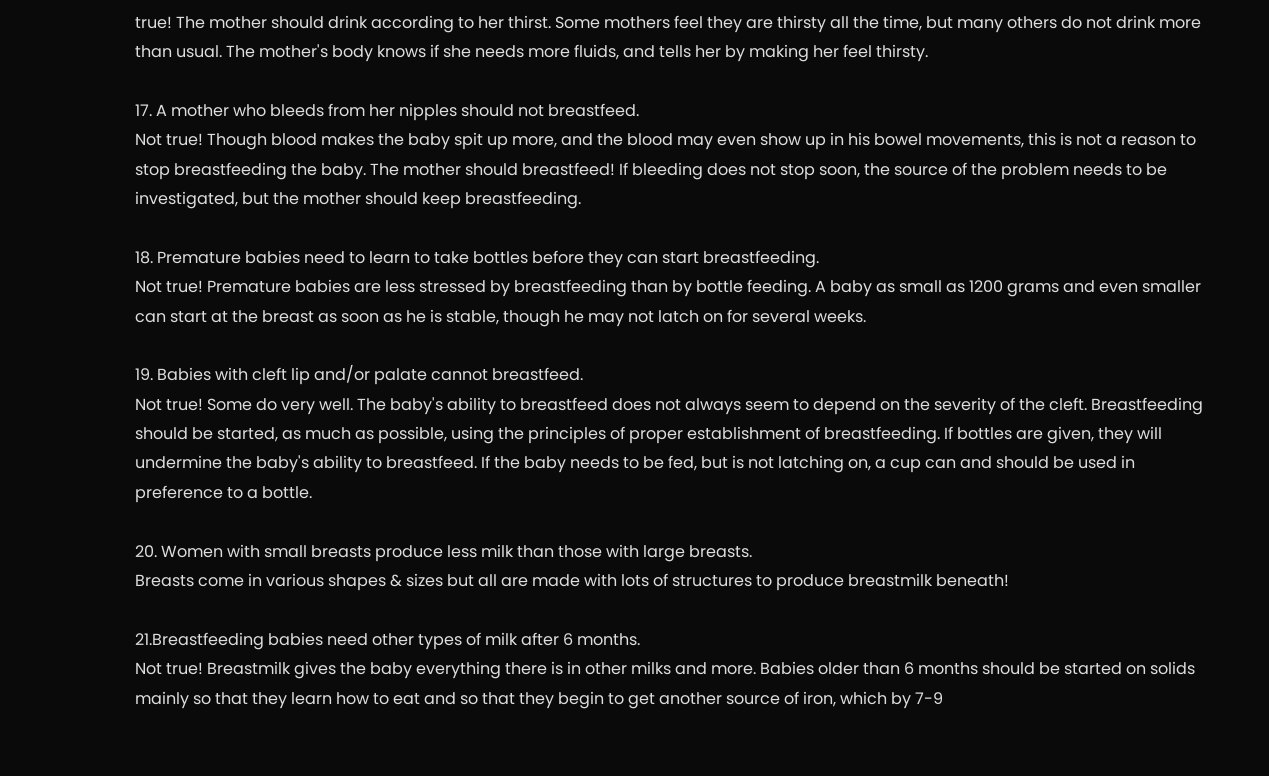true! The mother should drink according to her thirst. Some mothers feel they are thirsty all the time, but many others do not drink more than usual. The mother's body knows if she needs more fluids, and tells her by making her feel thirsty.

17. A mother who bleeds from her nipples should not breastfeed.
Not true! Though blood makes the baby spit up more, and the blood may even show up in his bowel movements, this is not a reason to stop breastfeeding the baby. The mother should breastfeed! If bleeding does not stop soon, the source of the problem needs to be investigated, but the mother should keep breastfeeding.

18. Premature babies need to learn to take bottles before they can start breastfeeding.
Not true! Premature babies are less stressed by breastfeeding than by bottle feeding. A baby as small as 1200 grams and even smaller can start at the breast as soon as he is stable, though he may not latch on for several weeks.

19. Babies with cleft lip and/or palate cannot breastfeed.
Not true! Some do very well. The baby's ability to breastfeed does not always seem to depend on the severity of the cleft. Breastfeeding should be started, as much as possible, using the principles of proper establishment of breastfeeding. If bottles are given, they will undermine the baby's ability to breastfeed. If the baby needs to be fed, but is not latching on, a cup can and should be used in preference to a bottle.

20. Women with small breasts produce less milk than those with large breasts.
Breasts come in various shapes & sizes but all are made with lots of structures to produce breastmilk beneath!

21.Breastfeeding babies need other types of milk after 6 months.
Not true! Breastmilk gives the baby everything there is in other milks and more. Babies older than 6 months should be started on solids mainly so that they learn how to eat and so that they begin to get another source of iron, which by 7-9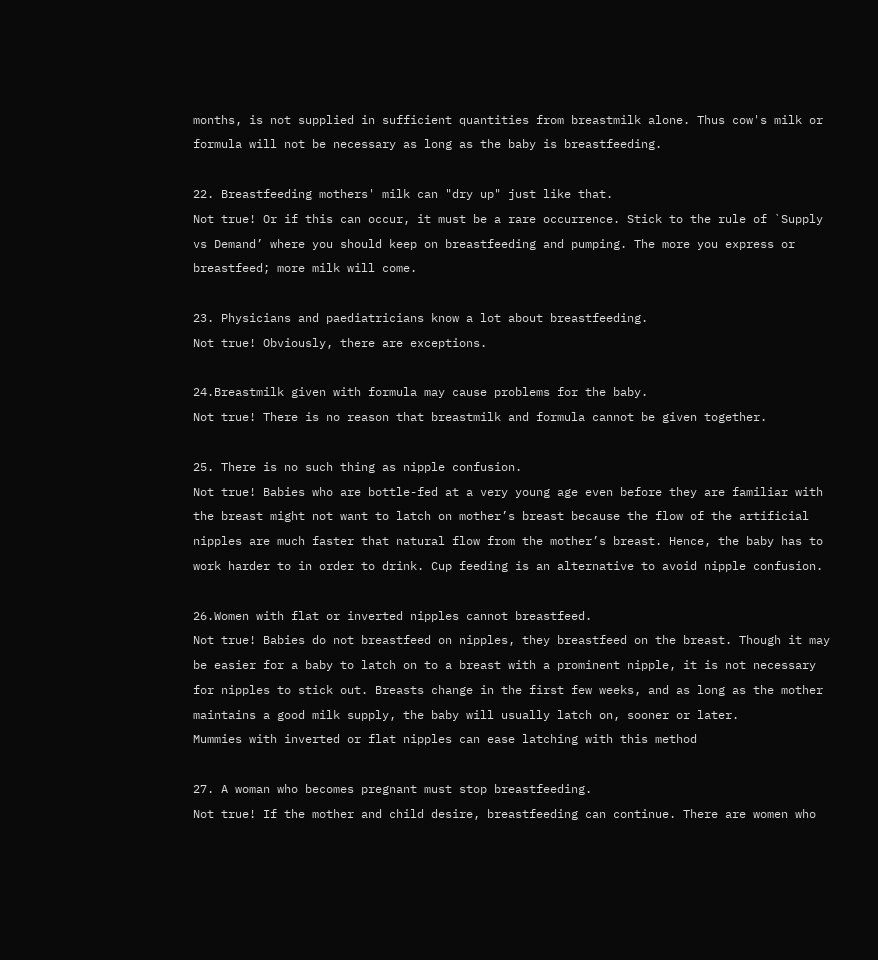months, is not supplied in sufficient quantities from breastmilk alone. Thus cow's milk or formula will not be necessary as long as the baby is breastfeeding.

22. Breastfeeding mothers' milk can "dry up" just like that.
Not true! Or if this can occur, it must be a rare occurrence. Stick to the rule of `Supply vs Demand’ where you should keep on breastfeeding and pumping. The more you express or breastfeed; more milk will come.

23. Physicians and paediatricians know a lot about breastfeeding.
Not true! Obviously, there are exceptions.

24.Breastmilk given with formula may cause problems for the baby.
Not true! There is no reason that breastmilk and formula cannot be given together.

25. There is no such thing as nipple confusion.
Not true! Babies who are bottle-fed at a very young age even before they are familiar with the breast might not want to latch on mother’s breast because the flow of the artificial nipples are much faster that natural flow from the mother’s breast. Hence, the baby has to work harder to in order to drink. Cup feeding is an alternative to avoid nipple confusion.

26.Women with flat or inverted nipples cannot breastfeed.
Not true! Babies do not breastfeed on nipples, they breastfeed on the breast. Though it may be easier for a baby to latch on to a breast with a prominent nipple, it is not necessary for nipples to stick out. Breasts change in the first few weeks, and as long as the mother maintains a good milk supply, the baby will usually latch on, sooner or later.
Mummies with inverted or flat nipples can ease latching with this method

27. A woman who becomes pregnant must stop breastfeeding.
Not true! If the mother and child desire, breastfeeding can continue. There are women who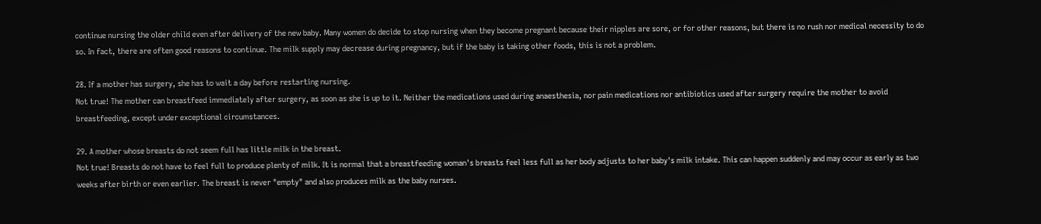continue nursing the older child even after delivery of the new baby. Many women do decide to stop nursing when they become pregnant because their nipples are sore, or for other reasons, but there is no rush nor medical necessity to do so. In fact, there are often good reasons to continue. The milk supply may decrease during pregnancy, but if the baby is taking other foods, this is not a problem.

28. If a mother has surgery, she has to wait a day before restarting nursing.
Not true! The mother can breastfeed immediately after surgery, as soon as she is up to it. Neither the medications used during anaesthesia, nor pain medications nor antibiotics used after surgery require the mother to avoid breastfeeding, except under exceptional circumstances.

29. A mother whose breasts do not seem full has little milk in the breast.
Not true! Breasts do not have to feel full to produce plenty of milk. It is normal that a breastfeeding woman's breasts feel less full as her body adjusts to her baby's milk intake. This can happen suddenly and may occur as early as two weeks after birth or even earlier. The breast is never "empty" and also produces milk as the baby nurses.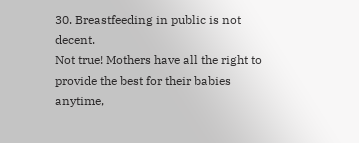30. Breastfeeding in public is not decent.
Not true! Mothers have all the right to provide the best for their babies anytime,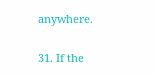anywhere.

31. If the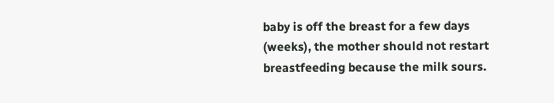baby is off the breast for a few days (weeks), the mother should not restart breastfeeding because the milk sours.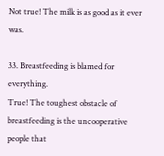Not true! The milk is as good as it ever was.

33. Breastfeeding is blamed for everything.
True! The toughest obstacle of breastfeeding is the uncooperative people that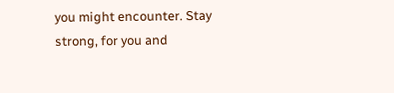you might encounter. Stay strong, for you and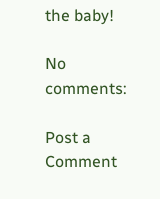the baby!

No comments:

Post a Comment